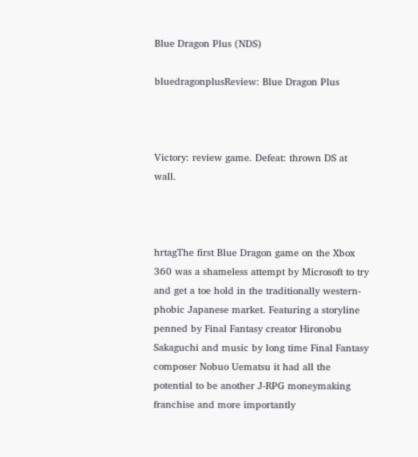Blue Dragon Plus (NDS)

bluedragonplusReview: Blue Dragon Plus



Victory: review game. Defeat: thrown DS at wall.



hrtagThe first Blue Dragon game on the Xbox 360 was a shameless attempt by Microsoft to try and get a toe hold in the traditionally western-phobic Japanese market. Featuring a storyline penned by Final Fantasy creator Hironobu Sakaguchi and music by long time Final Fantasy composer Nobuo Uematsu it had all the potential to be another J-RPG moneymaking franchise and more importantly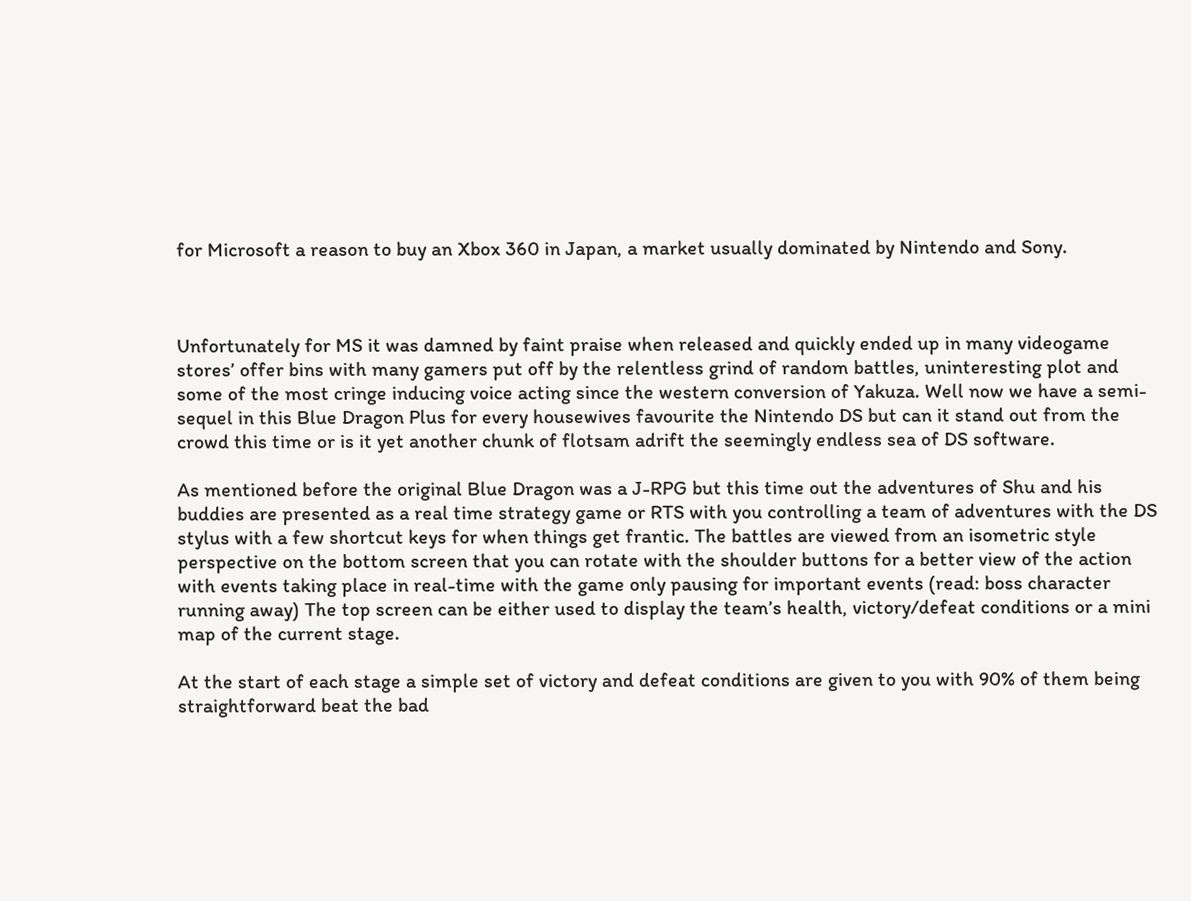for Microsoft a reason to buy an Xbox 360 in Japan, a market usually dominated by Nintendo and Sony.



Unfortunately for MS it was damned by faint praise when released and quickly ended up in many videogame stores’ offer bins with many gamers put off by the relentless grind of random battles, uninteresting plot and some of the most cringe inducing voice acting since the western conversion of Yakuza. Well now we have a semi-sequel in this Blue Dragon Plus for every housewives favourite the Nintendo DS but can it stand out from the crowd this time or is it yet another chunk of flotsam adrift the seemingly endless sea of DS software.

As mentioned before the original Blue Dragon was a J-RPG but this time out the adventures of Shu and his buddies are presented as a real time strategy game or RTS with you controlling a team of adventures with the DS stylus with a few shortcut keys for when things get frantic. The battles are viewed from an isometric style perspective on the bottom screen that you can rotate with the shoulder buttons for a better view of the action with events taking place in real-time with the game only pausing for important events (read: boss character running away) The top screen can be either used to display the team’s health, victory/defeat conditions or a mini map of the current stage.

At the start of each stage a simple set of victory and defeat conditions are given to you with 90% of them being straightforward beat the bad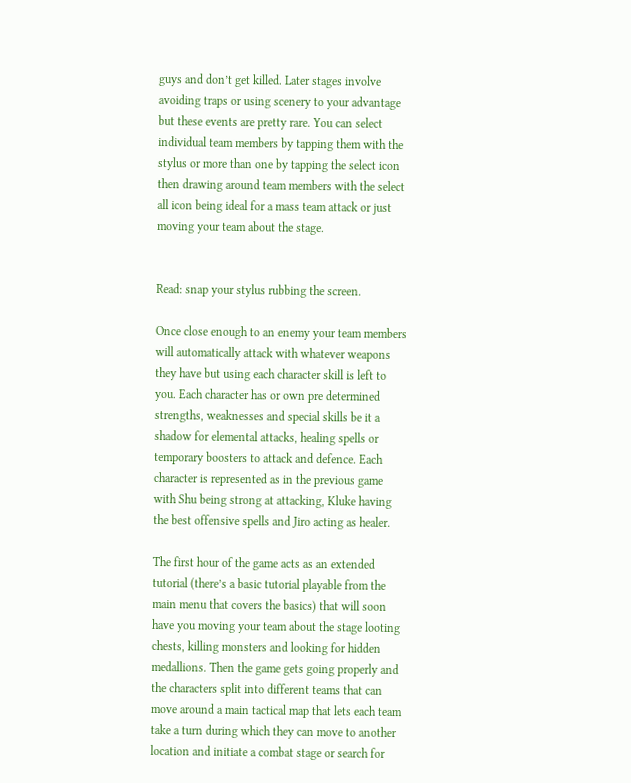guys and don’t get killed. Later stages involve avoiding traps or using scenery to your advantage but these events are pretty rare. You can select individual team members by tapping them with the stylus or more than one by tapping the select icon then drawing around team members with the select all icon being ideal for a mass team attack or just moving your team about the stage.


Read: snap your stylus rubbing the screen.

Once close enough to an enemy your team members will automatically attack with whatever weapons they have but using each character skill is left to you. Each character has or own pre determined strengths, weaknesses and special skills be it a shadow for elemental attacks, healing spells or temporary boosters to attack and defence. Each character is represented as in the previous game with Shu being strong at attacking, Kluke having the best offensive spells and Jiro acting as healer.

The first hour of the game acts as an extended tutorial (there’s a basic tutorial playable from the main menu that covers the basics) that will soon have you moving your team about the stage looting chests, killing monsters and looking for hidden medallions. Then the game gets going properly and the characters split into different teams that can move around a main tactical map that lets each team take a turn during which they can move to another location and initiate a combat stage or search for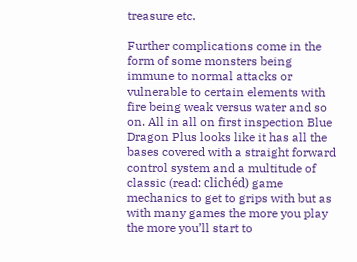treasure etc.

Further complications come in the form of some monsters being immune to normal attacks or vulnerable to certain elements with fire being weak versus water and so on. All in all on first inspection Blue Dragon Plus looks like it has all the bases covered with a straight forward control system and a multitude of classic (read: clichéd) game mechanics to get to grips with but as with many games the more you play the more you’ll start to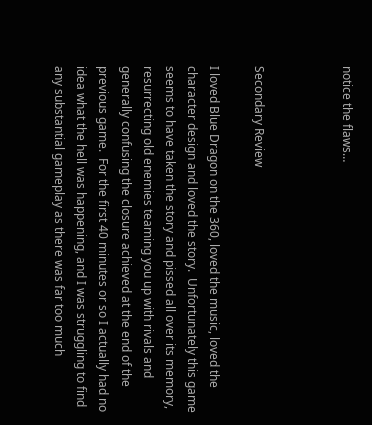notice the flaws…



Secondary Review

I loved Blue Dragon on the 360, loved the music, loved the character design and loved the story.  Unfortunately this game seems to have taken the story and pissed all over its memory, resurrecting old enemies teaming you up with rivals and generally confusing the closure achieved at the end of the previous game.  For the first 40 minutes or so I actually had no idea what the hell was happening, and I was struggling to find any substantial gameplay as there was far too much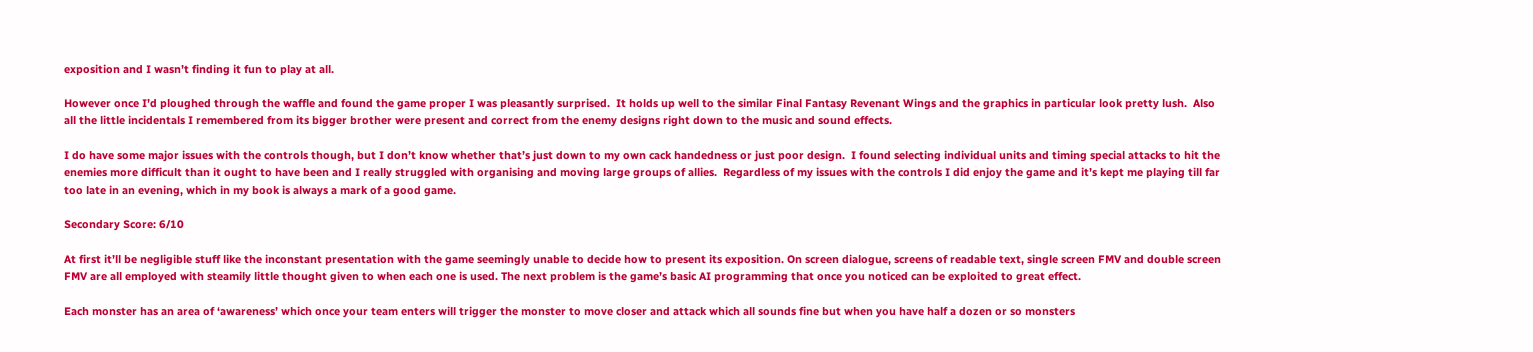exposition and I wasn’t finding it fun to play at all.

However once I’d ploughed through the waffle and found the game proper I was pleasantly surprised.  It holds up well to the similar Final Fantasy Revenant Wings and the graphics in particular look pretty lush.  Also all the little incidentals I remembered from its bigger brother were present and correct from the enemy designs right down to the music and sound effects.

I do have some major issues with the controls though, but I don’t know whether that’s just down to my own cack handedness or just poor design.  I found selecting individual units and timing special attacks to hit the enemies more difficult than it ought to have been and I really struggled with organising and moving large groups of allies.  Regardless of my issues with the controls I did enjoy the game and it’s kept me playing till far too late in an evening, which in my book is always a mark of a good game.

Secondary Score: 6/10

At first it’ll be negligible stuff like the inconstant presentation with the game seemingly unable to decide how to present its exposition. On screen dialogue, screens of readable text, single screen FMV and double screen FMV are all employed with steamily little thought given to when each one is used. The next problem is the game’s basic AI programming that once you noticed can be exploited to great effect.

Each monster has an area of ‘awareness’ which once your team enters will trigger the monster to move closer and attack which all sounds fine but when you have half a dozen or so monsters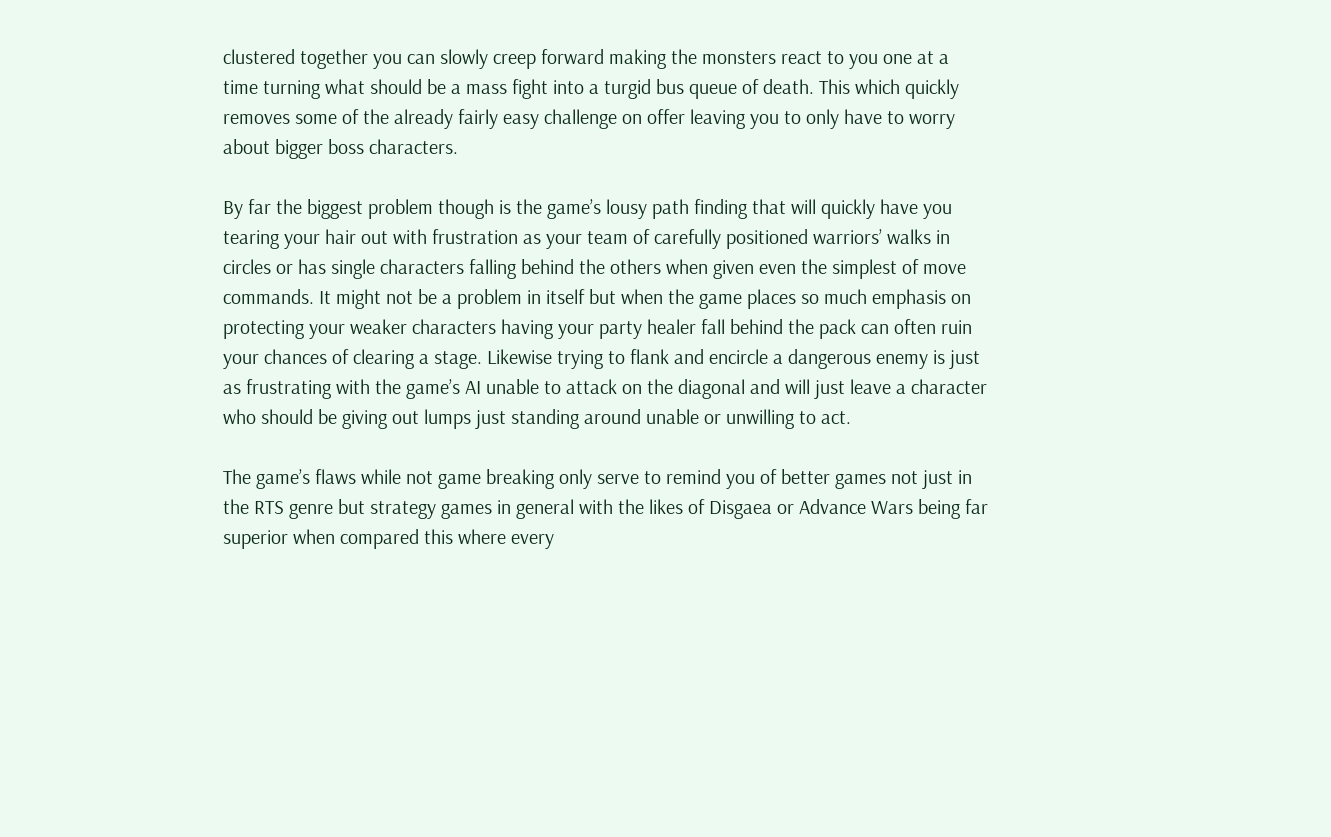clustered together you can slowly creep forward making the monsters react to you one at a time turning what should be a mass fight into a turgid bus queue of death. This which quickly removes some of the already fairly easy challenge on offer leaving you to only have to worry about bigger boss characters.

By far the biggest problem though is the game’s lousy path finding that will quickly have you tearing your hair out with frustration as your team of carefully positioned warriors’ walks in circles or has single characters falling behind the others when given even the simplest of move commands. It might not be a problem in itself but when the game places so much emphasis on protecting your weaker characters having your party healer fall behind the pack can often ruin your chances of clearing a stage. Likewise trying to flank and encircle a dangerous enemy is just as frustrating with the game’s AI unable to attack on the diagonal and will just leave a character who should be giving out lumps just standing around unable or unwilling to act.

The game’s flaws while not game breaking only serve to remind you of better games not just in the RTS genre but strategy games in general with the likes of Disgaea or Advance Wars being far superior when compared this where every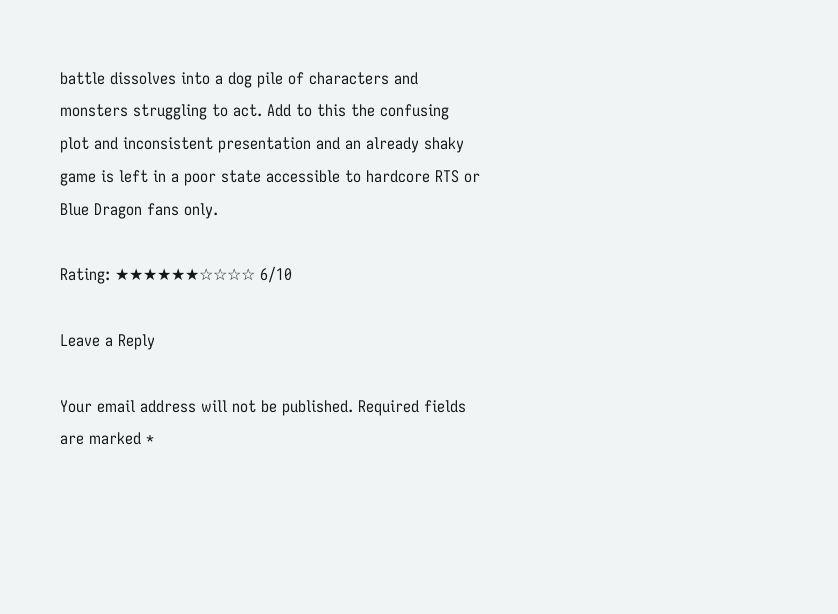battle dissolves into a dog pile of characters and monsters struggling to act. Add to this the confusing plot and inconsistent presentation and an already shaky game is left in a poor state accessible to hardcore RTS or Blue Dragon fans only.

Rating: ★★★★★★☆☆☆☆ 6/10

Leave a Reply

Your email address will not be published. Required fields are marked *